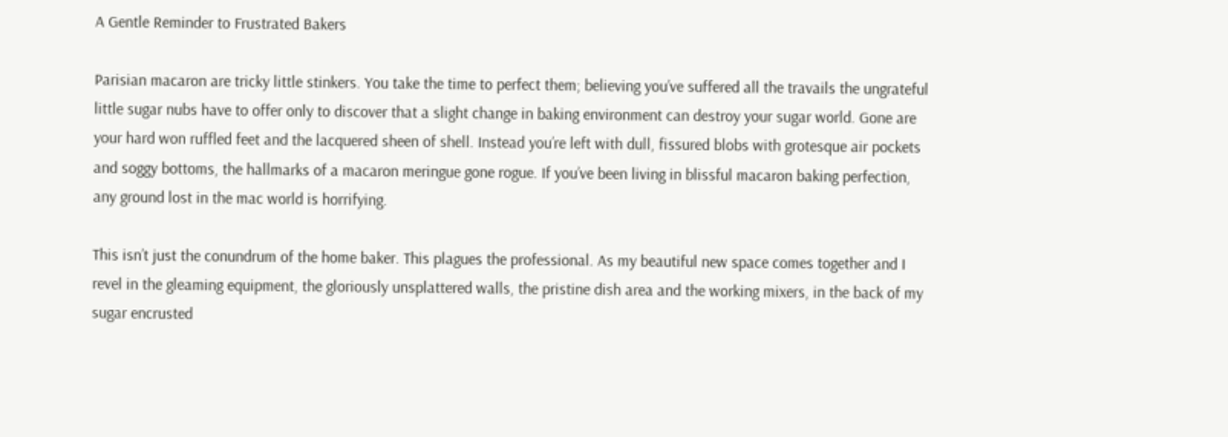A Gentle Reminder to Frustrated Bakers

Parisian macaron are tricky little stinkers. You take the time to perfect them; believing you’ve suffered all the travails the ungrateful little sugar nubs have to offer only to discover that a slight change in baking environment can destroy your sugar world. Gone are your hard won ruffled feet and the lacquered sheen of shell. Instead you’re left with dull, fissured blobs with grotesque air pockets and soggy bottoms, the hallmarks of a macaron meringue gone rogue. If you’ve been living in blissful macaron baking perfection, any ground lost in the mac world is horrifying.

This isn’t just the conundrum of the home baker. This plagues the professional. As my beautiful new space comes together and I revel in the gleaming equipment, the gloriously unsplattered walls, the pristine dish area and the working mixers, in the back of my sugar encrusted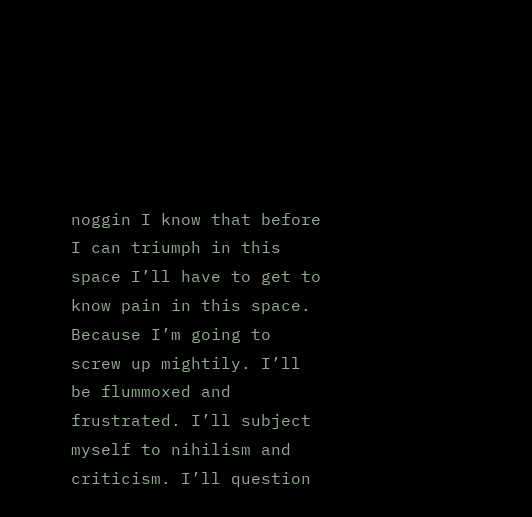noggin I know that before I can triumph in this space I’ll have to get to know pain in this space. Because I’m going to screw up mightily. I’ll be flummoxed and frustrated. I’ll subject myself to nihilism and criticism. I’ll question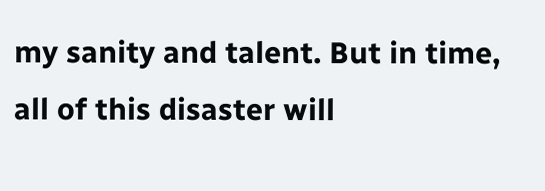my sanity and talent. But in time, all of this disaster will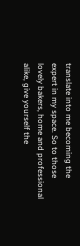translate into me becoming the expert in my space. So to those lovely bakers, home and professional alike, give yourself the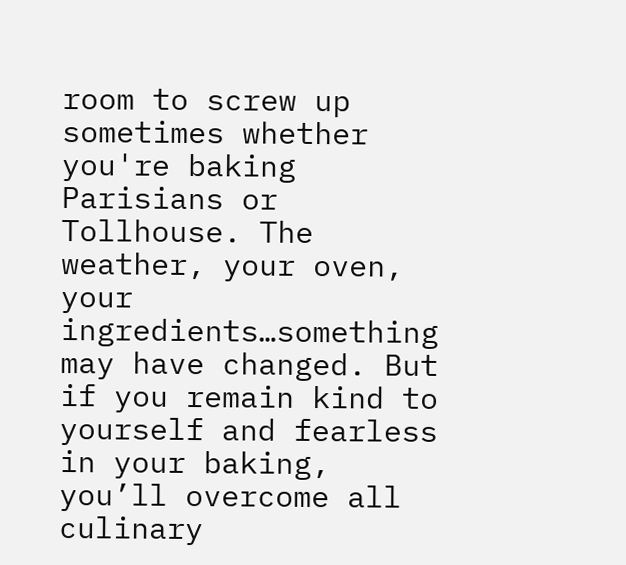room to screw up sometimes whether you're baking Parisians or Tollhouse. The weather, your oven, your ingredients…something may have changed. But if you remain kind to yourself and fearless in your baking, you’ll overcome all culinary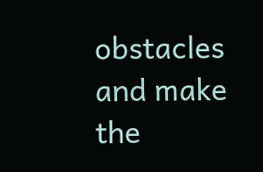obstacles and make the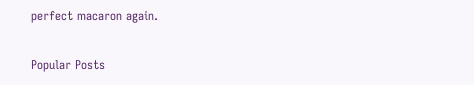perfect macaron again.

Popular Posts